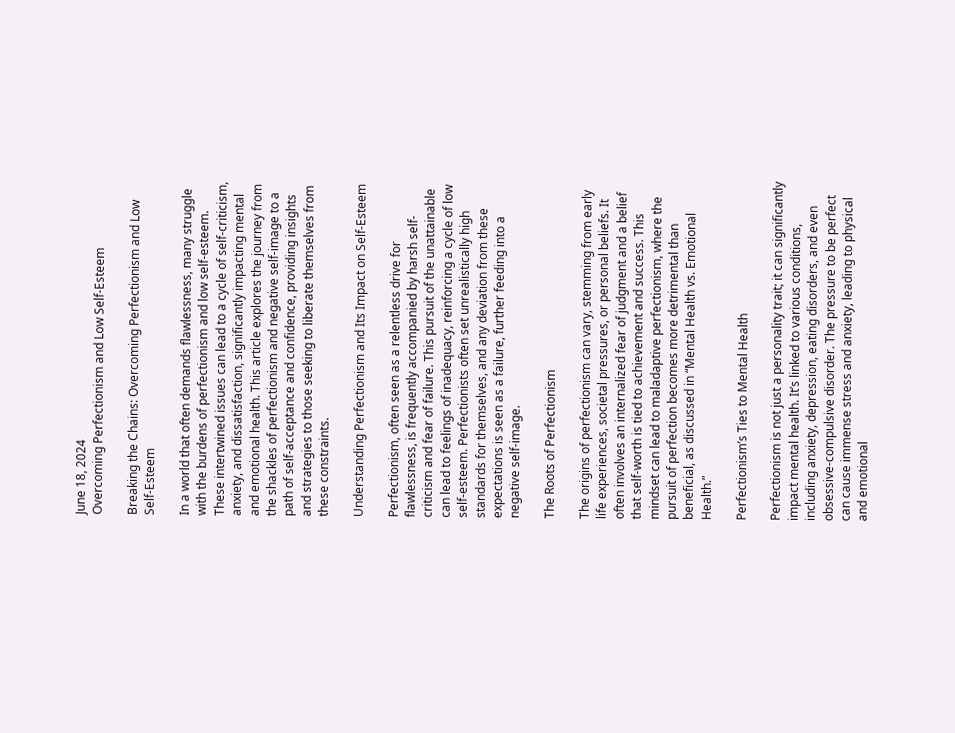June 18, 2024
Overcoming Perfectionism and Low Self-Esteem

Breaking the Chains: Overcoming Perfectionism and Low Self-Esteem

In a world that often demands flawlessness, many struggle with the burdens of perfectionism and low self-esteem. These intertwined issues can lead to a cycle of self-criticism, anxiety, and dissatisfaction, significantly impacting mental and emotional health. This article explores the journey from the shackles of perfectionism and negative self-image to a path of self-acceptance and confidence, providing insights and strategies to those seeking to liberate themselves from these constraints.

Understanding Perfectionism and Its Impact on Self-Esteem

Perfectionism, often seen as a relentless drive for flawlessness, is frequently accompanied by harsh self-criticism and fear of failure. This pursuit of the unattainable can lead to feelings of inadequacy, reinforcing a cycle of low self-esteem. Perfectionists often set unrealistically high standards for themselves, and any deviation from these expectations is seen as a failure, further feeding into a negative self-image.

The Roots of Perfectionism

The origins of perfectionism can vary, stemming from early life experiences, societal pressures, or personal beliefs. It often involves an internalized fear of judgment and a belief that self-worth is tied to achievement and success. This mindset can lead to maladaptive perfectionism, where the pursuit of perfection becomes more detrimental than beneficial, as discussed in “Mental Health vs. Emotional Health.”

Perfectionism’s Ties to Mental Health

Perfectionism is not just a personality trait; it can significantly impact mental health. It’s linked to various conditions, including anxiety, depression, eating disorders, and even obsessive-compulsive disorder. The pressure to be perfect can cause immense stress and anxiety, leading to physical and emotional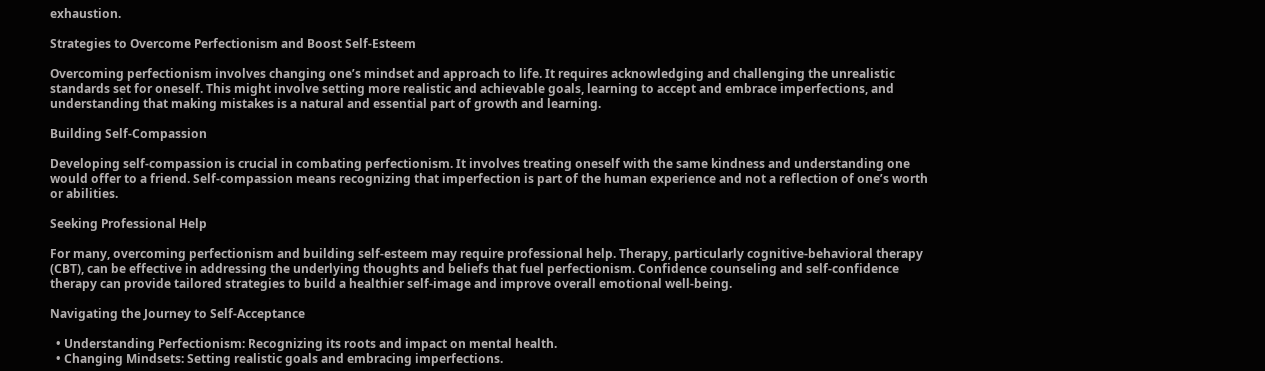exhaustion.

Strategies to Overcome Perfectionism and Boost Self-Esteem

Overcoming perfectionism involves changing one’s mindset and approach to life. It requires acknowledging and challenging the unrealistic standards set for oneself. This might involve setting more realistic and achievable goals, learning to accept and embrace imperfections, and understanding that making mistakes is a natural and essential part of growth and learning.

Building Self-Compassion

Developing self-compassion is crucial in combating perfectionism. It involves treating oneself with the same kindness and understanding one would offer to a friend. Self-compassion means recognizing that imperfection is part of the human experience and not a reflection of one’s worth or abilities.

Seeking Professional Help

For many, overcoming perfectionism and building self-esteem may require professional help. Therapy, particularly cognitive-behavioral therapy (CBT), can be effective in addressing the underlying thoughts and beliefs that fuel perfectionism. Confidence counseling and self-confidence therapy can provide tailored strategies to build a healthier self-image and improve overall emotional well-being.

Navigating the Journey to Self-Acceptance

  • Understanding Perfectionism: Recognizing its roots and impact on mental health.
  • Changing Mindsets: Setting realistic goals and embracing imperfections.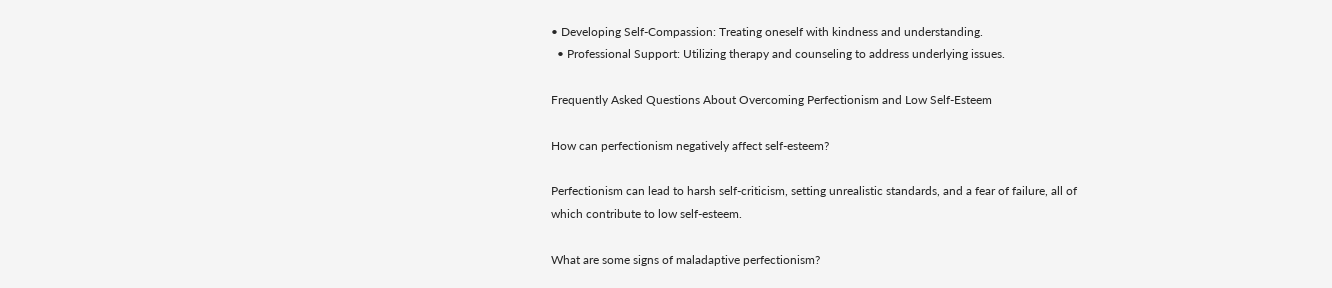• Developing Self-Compassion: Treating oneself with kindness and understanding.
  • Professional Support: Utilizing therapy and counseling to address underlying issues.

Frequently Asked Questions About Overcoming Perfectionism and Low Self-Esteem

How can perfectionism negatively affect self-esteem?

Perfectionism can lead to harsh self-criticism, setting unrealistic standards, and a fear of failure, all of which contribute to low self-esteem.

What are some signs of maladaptive perfectionism?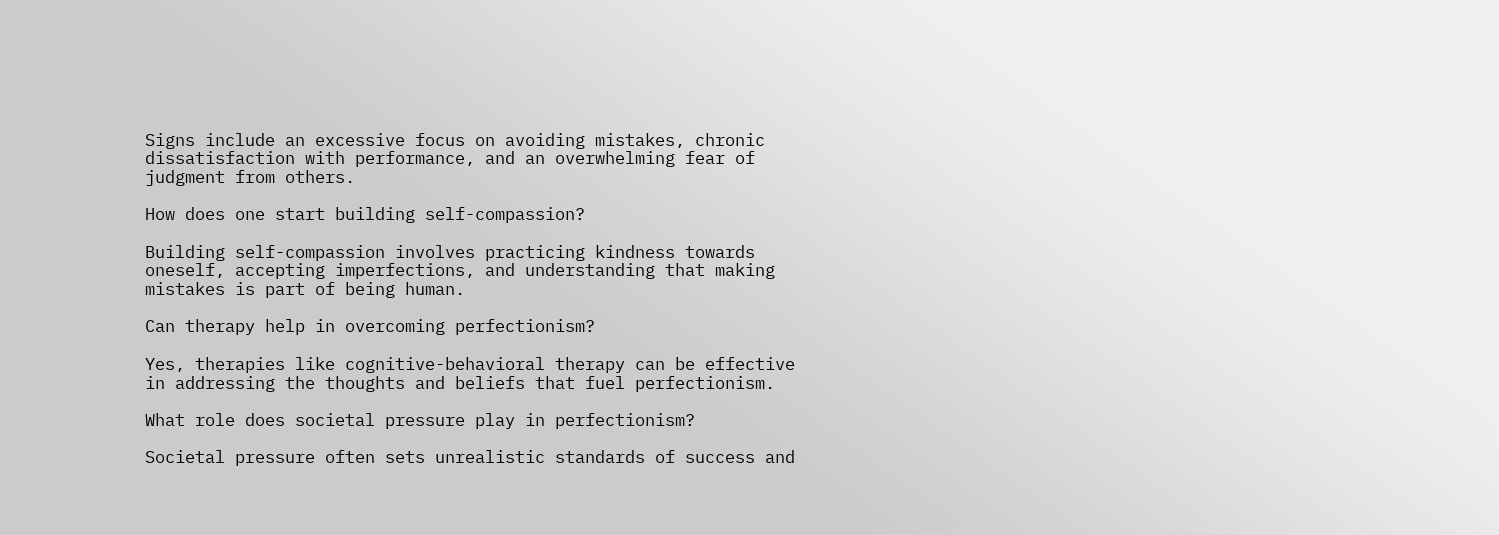Signs include an excessive focus on avoiding mistakes, chronic dissatisfaction with performance, and an overwhelming fear of judgment from others.

How does one start building self-compassion?

Building self-compassion involves practicing kindness towards oneself, accepting imperfections, and understanding that making mistakes is part of being human.

Can therapy help in overcoming perfectionism?

Yes, therapies like cognitive-behavioral therapy can be effective in addressing the thoughts and beliefs that fuel perfectionism.

What role does societal pressure play in perfectionism?

Societal pressure often sets unrealistic standards of success and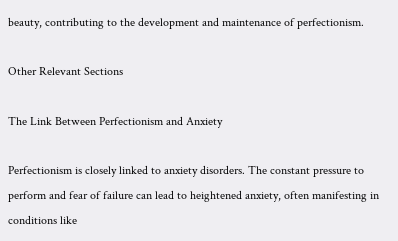beauty, contributing to the development and maintenance of perfectionism.

Other Relevant Sections

The Link Between Perfectionism and Anxiety

Perfectionism is closely linked to anxiety disorders. The constant pressure to perform and fear of failure can lead to heightened anxiety, often manifesting in conditions like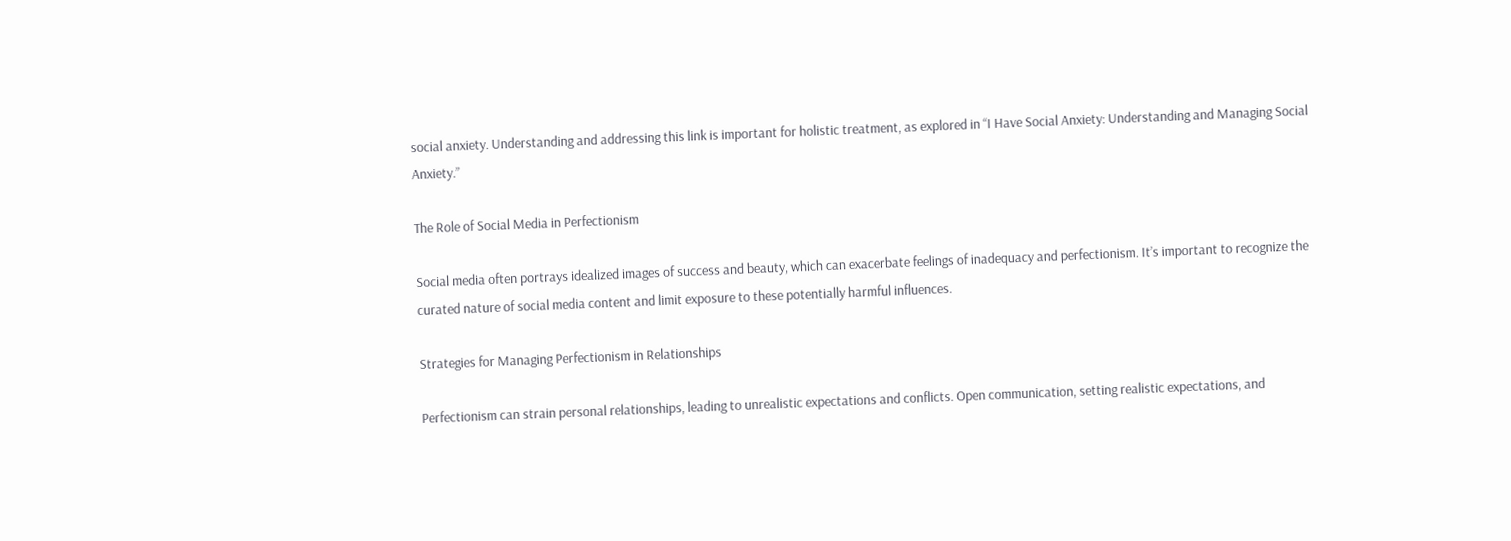social anxiety. Understanding and addressing this link is important for holistic treatment, as explored in “I Have Social Anxiety: Understanding and Managing Social Anxiety.”

The Role of Social Media in Perfectionism

Social media often portrays idealized images of success and beauty, which can exacerbate feelings of inadequacy and perfectionism. It’s important to recognize the curated nature of social media content and limit exposure to these potentially harmful influences.

Strategies for Managing Perfectionism in Relationships

Perfectionism can strain personal relationships, leading to unrealistic expectations and conflicts. Open communication, setting realistic expectations, and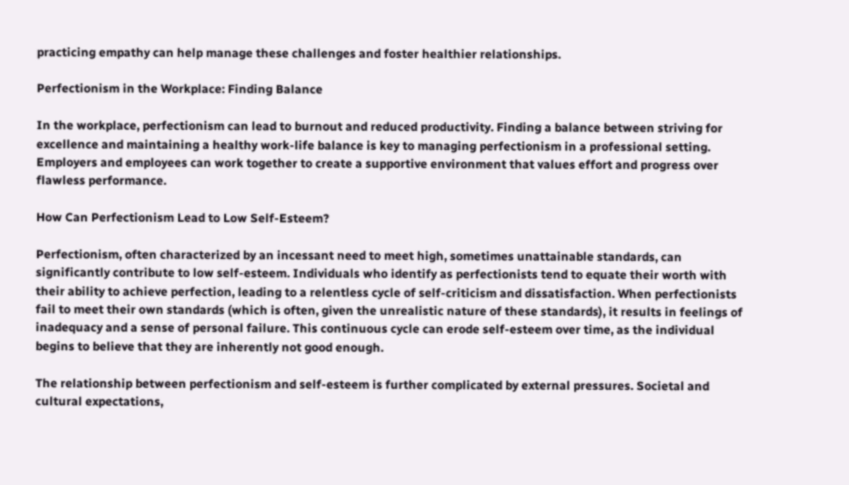practicing empathy can help manage these challenges and foster healthier relationships.

Perfectionism in the Workplace: Finding Balance

In the workplace, perfectionism can lead to burnout and reduced productivity. Finding a balance between striving for excellence and maintaining a healthy work-life balance is key to managing perfectionism in a professional setting. Employers and employees can work together to create a supportive environment that values effort and progress over flawless performance.

How Can Perfectionism Lead to Low Self-Esteem?

Perfectionism, often characterized by an incessant need to meet high, sometimes unattainable standards, can significantly contribute to low self-esteem. Individuals who identify as perfectionists tend to equate their worth with their ability to achieve perfection, leading to a relentless cycle of self-criticism and dissatisfaction. When perfectionists fail to meet their own standards (which is often, given the unrealistic nature of these standards), it results in feelings of inadequacy and a sense of personal failure. This continuous cycle can erode self-esteem over time, as the individual begins to believe that they are inherently not good enough.

The relationship between perfectionism and self-esteem is further complicated by external pressures. Societal and cultural expectations,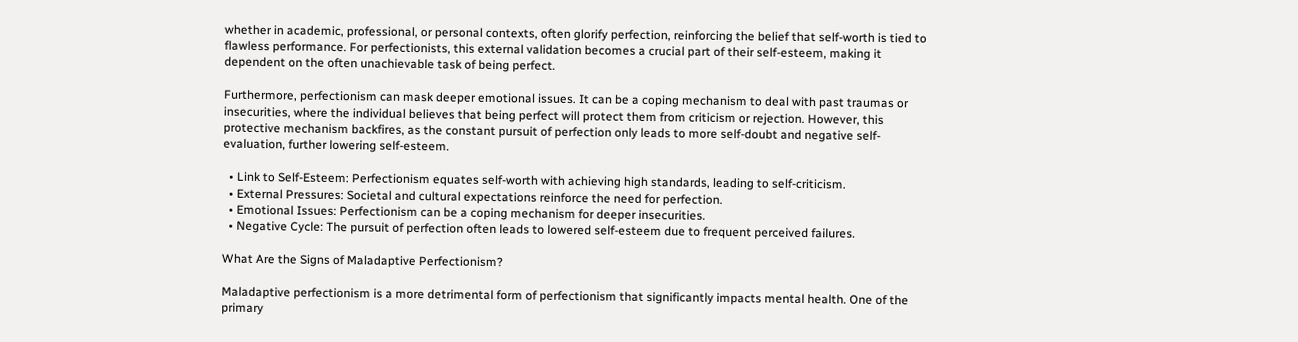whether in academic, professional, or personal contexts, often glorify perfection, reinforcing the belief that self-worth is tied to flawless performance. For perfectionists, this external validation becomes a crucial part of their self-esteem, making it dependent on the often unachievable task of being perfect.

Furthermore, perfectionism can mask deeper emotional issues. It can be a coping mechanism to deal with past traumas or insecurities, where the individual believes that being perfect will protect them from criticism or rejection. However, this protective mechanism backfires, as the constant pursuit of perfection only leads to more self-doubt and negative self-evaluation, further lowering self-esteem.

  • Link to Self-Esteem: Perfectionism equates self-worth with achieving high standards, leading to self-criticism.
  • External Pressures: Societal and cultural expectations reinforce the need for perfection.
  • Emotional Issues: Perfectionism can be a coping mechanism for deeper insecurities.
  • Negative Cycle: The pursuit of perfection often leads to lowered self-esteem due to frequent perceived failures.

What Are the Signs of Maladaptive Perfectionism?

Maladaptive perfectionism is a more detrimental form of perfectionism that significantly impacts mental health. One of the primary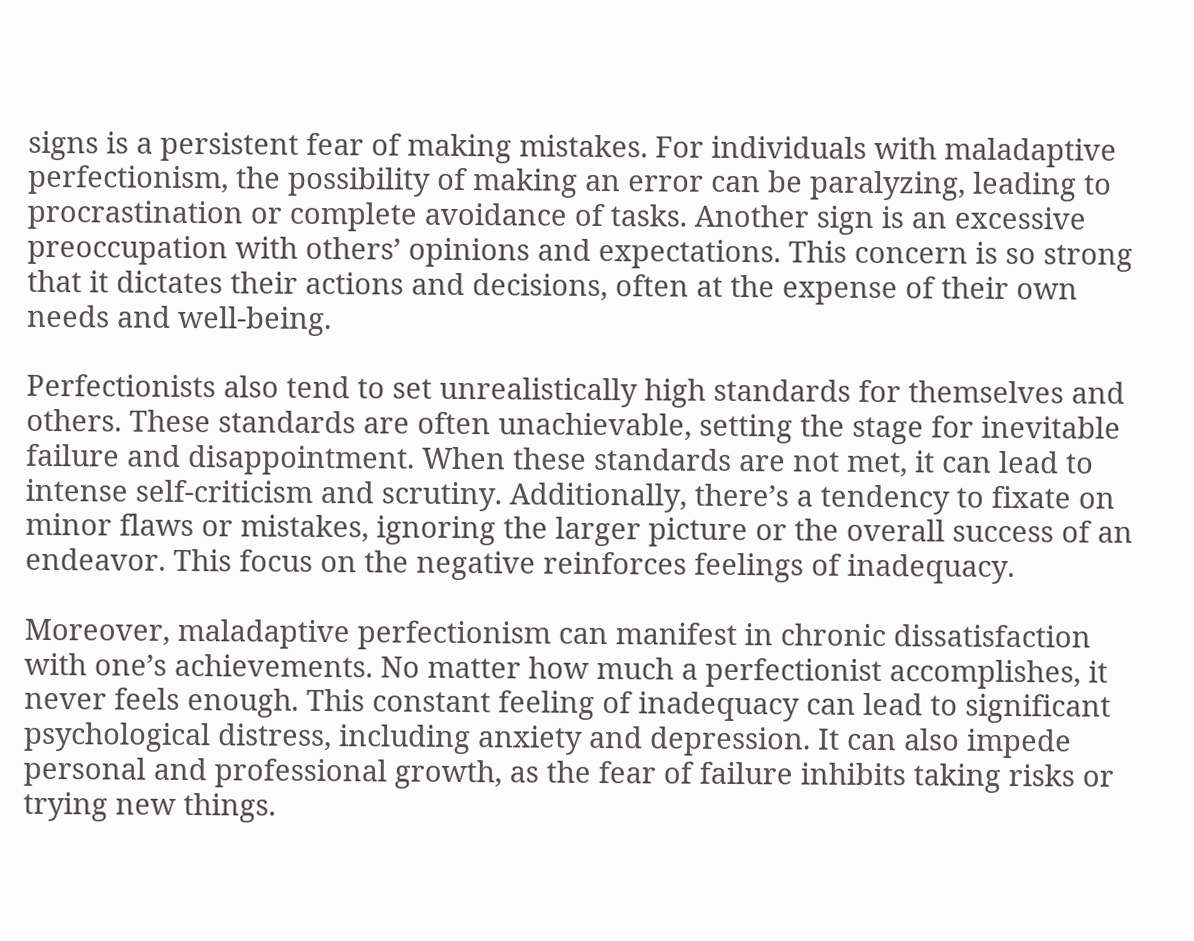signs is a persistent fear of making mistakes. For individuals with maladaptive perfectionism, the possibility of making an error can be paralyzing, leading to procrastination or complete avoidance of tasks. Another sign is an excessive preoccupation with others’ opinions and expectations. This concern is so strong that it dictates their actions and decisions, often at the expense of their own needs and well-being.

Perfectionists also tend to set unrealistically high standards for themselves and others. These standards are often unachievable, setting the stage for inevitable failure and disappointment. When these standards are not met, it can lead to intense self-criticism and scrutiny. Additionally, there’s a tendency to fixate on minor flaws or mistakes, ignoring the larger picture or the overall success of an endeavor. This focus on the negative reinforces feelings of inadequacy.

Moreover, maladaptive perfectionism can manifest in chronic dissatisfaction with one’s achievements. No matter how much a perfectionist accomplishes, it never feels enough. This constant feeling of inadequacy can lead to significant psychological distress, including anxiety and depression. It can also impede personal and professional growth, as the fear of failure inhibits taking risks or trying new things.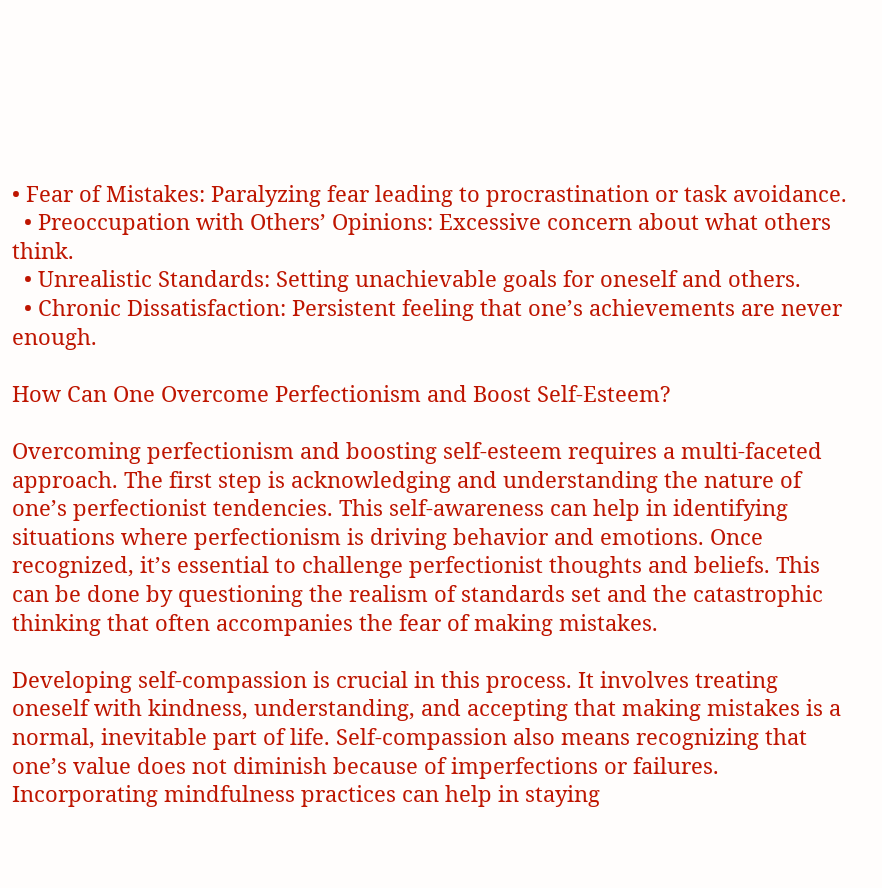• Fear of Mistakes: Paralyzing fear leading to procrastination or task avoidance.
  • Preoccupation with Others’ Opinions: Excessive concern about what others think.
  • Unrealistic Standards: Setting unachievable goals for oneself and others.
  • Chronic Dissatisfaction: Persistent feeling that one’s achievements are never enough.

How Can One Overcome Perfectionism and Boost Self-Esteem?

Overcoming perfectionism and boosting self-esteem requires a multi-faceted approach. The first step is acknowledging and understanding the nature of one’s perfectionist tendencies. This self-awareness can help in identifying situations where perfectionism is driving behavior and emotions. Once recognized, it’s essential to challenge perfectionist thoughts and beliefs. This can be done by questioning the realism of standards set and the catastrophic thinking that often accompanies the fear of making mistakes.

Developing self-compassion is crucial in this process. It involves treating oneself with kindness, understanding, and accepting that making mistakes is a normal, inevitable part of life. Self-compassion also means recognizing that one’s value does not diminish because of imperfections or failures. Incorporating mindfulness practices can help in staying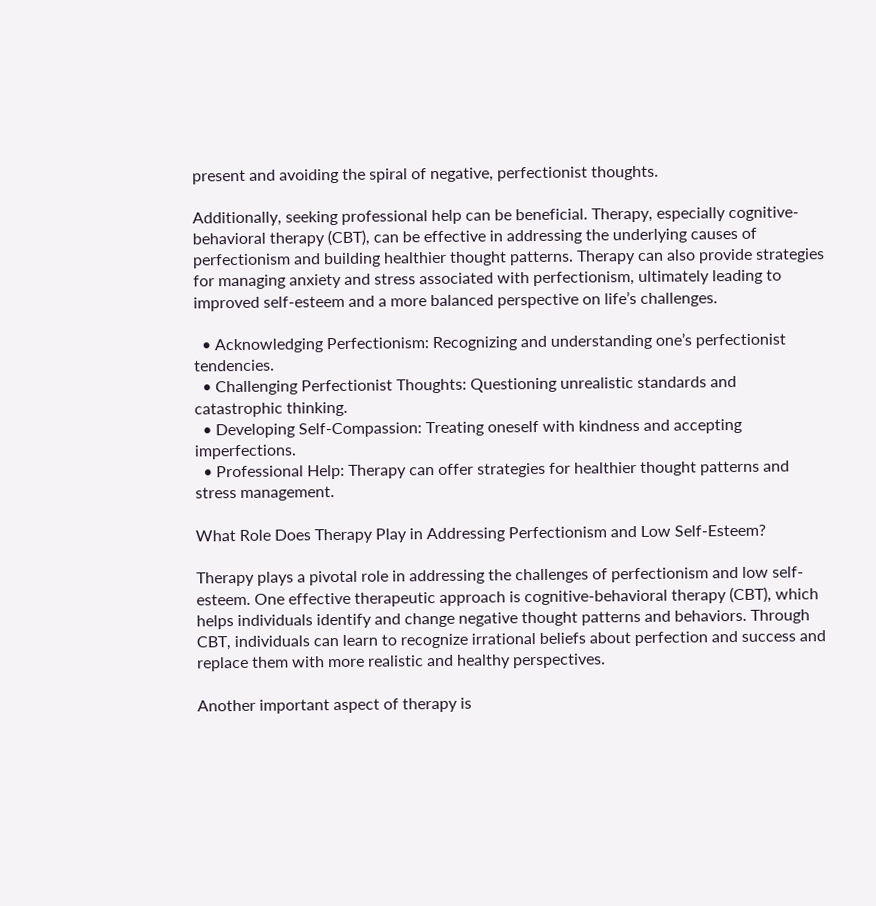present and avoiding the spiral of negative, perfectionist thoughts.

Additionally, seeking professional help can be beneficial. Therapy, especially cognitive-behavioral therapy (CBT), can be effective in addressing the underlying causes of perfectionism and building healthier thought patterns. Therapy can also provide strategies for managing anxiety and stress associated with perfectionism, ultimately leading to improved self-esteem and a more balanced perspective on life’s challenges.

  • Acknowledging Perfectionism: Recognizing and understanding one’s perfectionist tendencies.
  • Challenging Perfectionist Thoughts: Questioning unrealistic standards and catastrophic thinking.
  • Developing Self-Compassion: Treating oneself with kindness and accepting imperfections.
  • Professional Help: Therapy can offer strategies for healthier thought patterns and stress management.

What Role Does Therapy Play in Addressing Perfectionism and Low Self-Esteem?

Therapy plays a pivotal role in addressing the challenges of perfectionism and low self-esteem. One effective therapeutic approach is cognitive-behavioral therapy (CBT), which helps individuals identify and change negative thought patterns and behaviors. Through CBT, individuals can learn to recognize irrational beliefs about perfection and success and replace them with more realistic and healthy perspectives.

Another important aspect of therapy is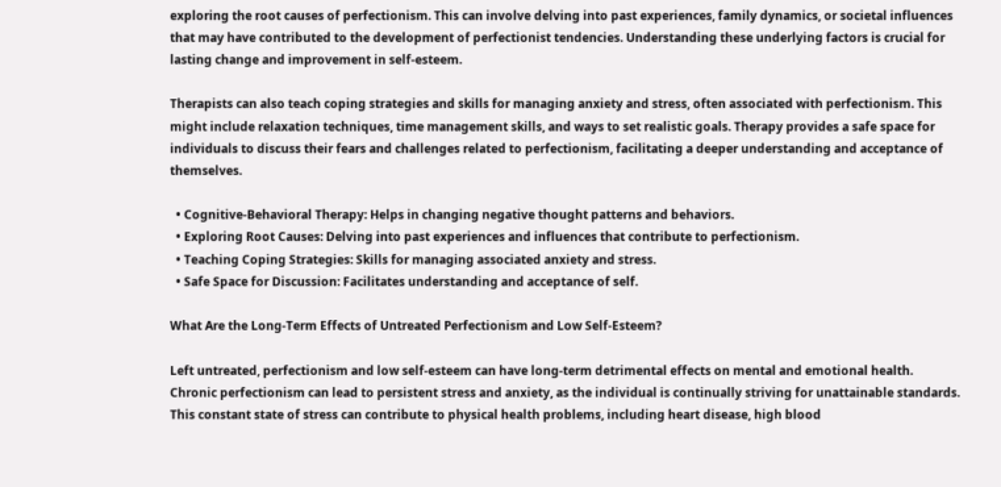exploring the root causes of perfectionism. This can involve delving into past experiences, family dynamics, or societal influences that may have contributed to the development of perfectionist tendencies. Understanding these underlying factors is crucial for lasting change and improvement in self-esteem.

Therapists can also teach coping strategies and skills for managing anxiety and stress, often associated with perfectionism. This might include relaxation techniques, time management skills, and ways to set realistic goals. Therapy provides a safe space for individuals to discuss their fears and challenges related to perfectionism, facilitating a deeper understanding and acceptance of themselves.

  • Cognitive-Behavioral Therapy: Helps in changing negative thought patterns and behaviors.
  • Exploring Root Causes: Delving into past experiences and influences that contribute to perfectionism.
  • Teaching Coping Strategies: Skills for managing associated anxiety and stress.
  • Safe Space for Discussion: Facilitates understanding and acceptance of self.

What Are the Long-Term Effects of Untreated Perfectionism and Low Self-Esteem?

Left untreated, perfectionism and low self-esteem can have long-term detrimental effects on mental and emotional health. Chronic perfectionism can lead to persistent stress and anxiety, as the individual is continually striving for unattainable standards. This constant state of stress can contribute to physical health problems, including heart disease, high blood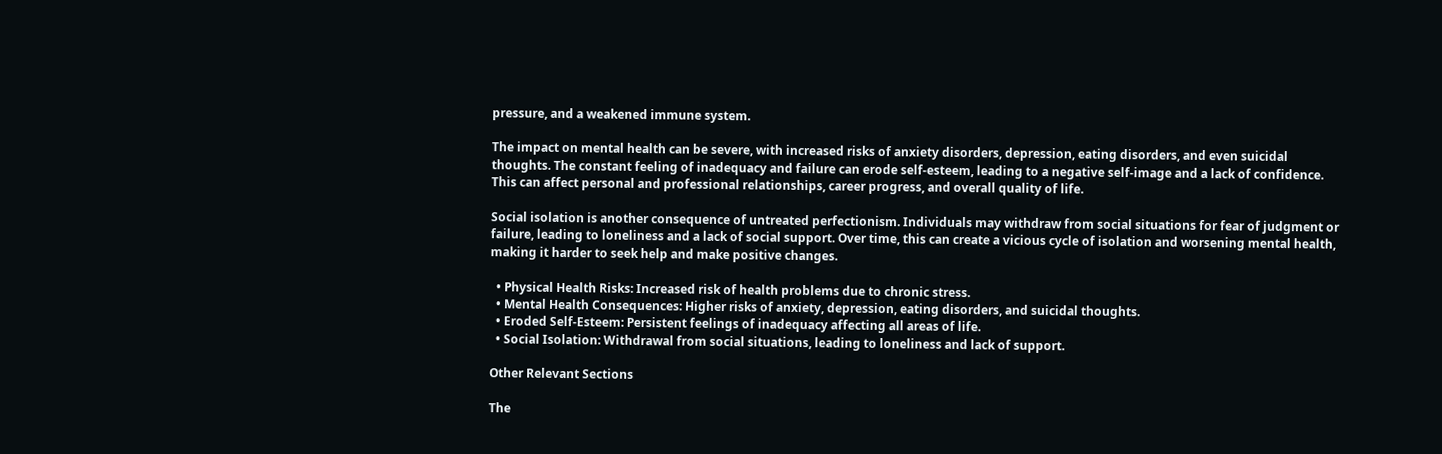pressure, and a weakened immune system.

The impact on mental health can be severe, with increased risks of anxiety disorders, depression, eating disorders, and even suicidal thoughts. The constant feeling of inadequacy and failure can erode self-esteem, leading to a negative self-image and a lack of confidence. This can affect personal and professional relationships, career progress, and overall quality of life.

Social isolation is another consequence of untreated perfectionism. Individuals may withdraw from social situations for fear of judgment or failure, leading to loneliness and a lack of social support. Over time, this can create a vicious cycle of isolation and worsening mental health, making it harder to seek help and make positive changes.

  • Physical Health Risks: Increased risk of health problems due to chronic stress.
  • Mental Health Consequences: Higher risks of anxiety, depression, eating disorders, and suicidal thoughts.
  • Eroded Self-Esteem: Persistent feelings of inadequacy affecting all areas of life.
  • Social Isolation: Withdrawal from social situations, leading to loneliness and lack of support.

Other Relevant Sections

The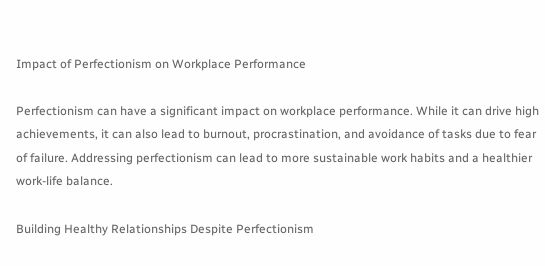Impact of Perfectionism on Workplace Performance

Perfectionism can have a significant impact on workplace performance. While it can drive high achievements, it can also lead to burnout, procrastination, and avoidance of tasks due to fear of failure. Addressing perfectionism can lead to more sustainable work habits and a healthier work-life balance.

Building Healthy Relationships Despite Perfectionism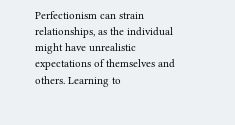Perfectionism can strain relationships, as the individual might have unrealistic expectations of themselves and others. Learning to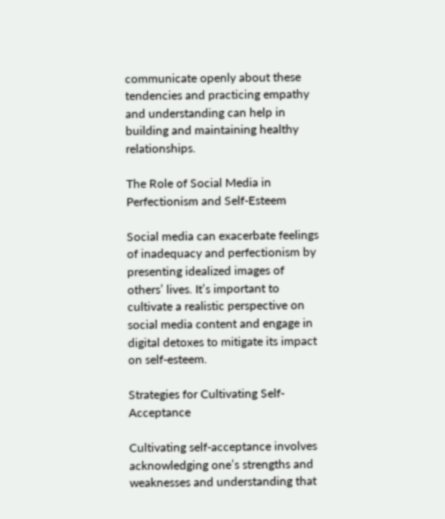communicate openly about these tendencies and practicing empathy and understanding can help in building and maintaining healthy relationships.

The Role of Social Media in Perfectionism and Self-Esteem

Social media can exacerbate feelings of inadequacy and perfectionism by presenting idealized images of others’ lives. It’s important to cultivate a realistic perspective on social media content and engage in digital detoxes to mitigate its impact on self-esteem.

Strategies for Cultivating Self-Acceptance

Cultivating self-acceptance involves acknowledging one’s strengths and weaknesses and understanding that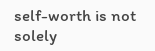self-worth is not solely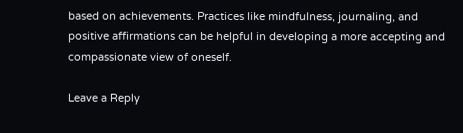based on achievements. Practices like mindfulness, journaling, and positive affirmations can be helpful in developing a more accepting and compassionate view of oneself.

Leave a Reply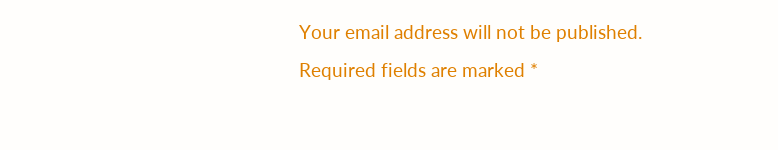Your email address will not be published. Required fields are marked *